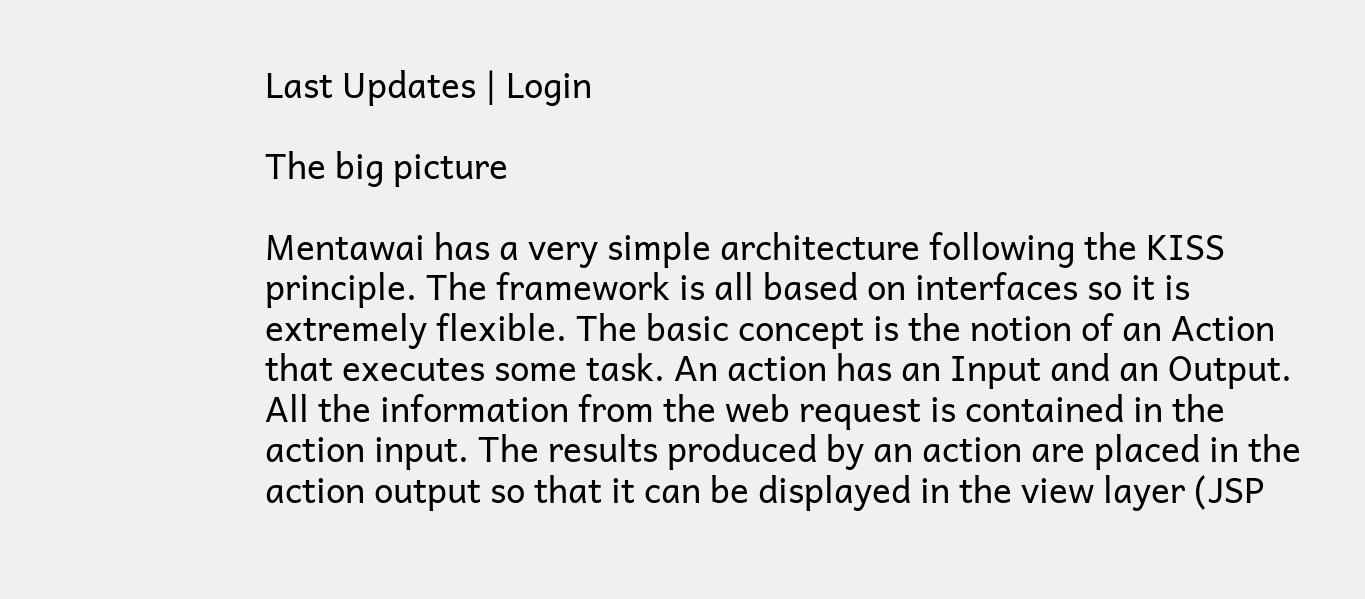Last Updates | Login

The big picture

Mentawai has a very simple architecture following the KISS principle. The framework is all based on interfaces so it is extremely flexible. The basic concept is the notion of an Action that executes some task. An action has an Input and an Output. All the information from the web request is contained in the action input. The results produced by an action are placed in the action output so that it can be displayed in the view layer (JSP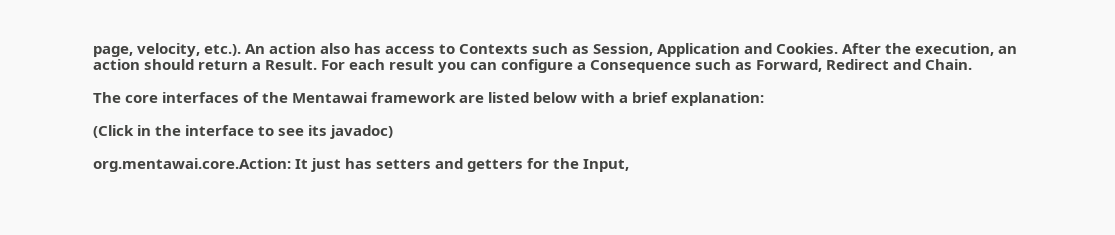page, velocity, etc.). An action also has access to Contexts such as Session, Application and Cookies. After the execution, an action should return a Result. For each result you can configure a Consequence such as Forward, Redirect and Chain.

The core interfaces of the Mentawai framework are listed below with a brief explanation:

(Click in the interface to see its javadoc)

org.mentawai.core.Action: It just has setters and getters for the Input,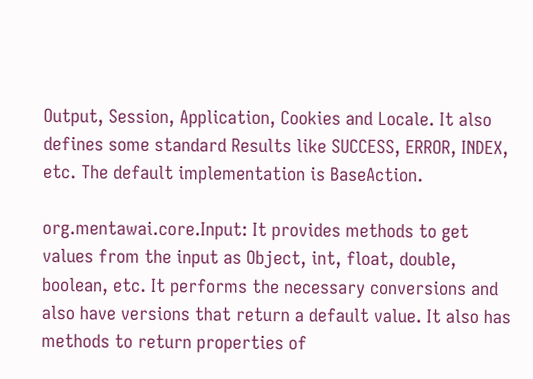Output, Session, Application, Cookies and Locale. It also defines some standard Results like SUCCESS, ERROR, INDEX, etc. The default implementation is BaseAction.

org.mentawai.core.Input: It provides methods to get values from the input as Object, int, float, double, boolean, etc. It performs the necessary conversions and also have versions that return a default value. It also has methods to return properties of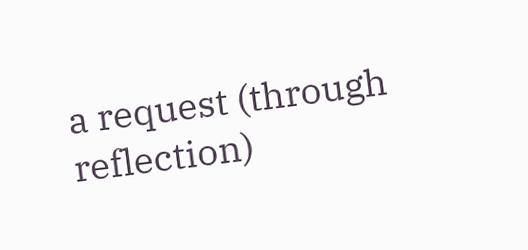a request (through reflection)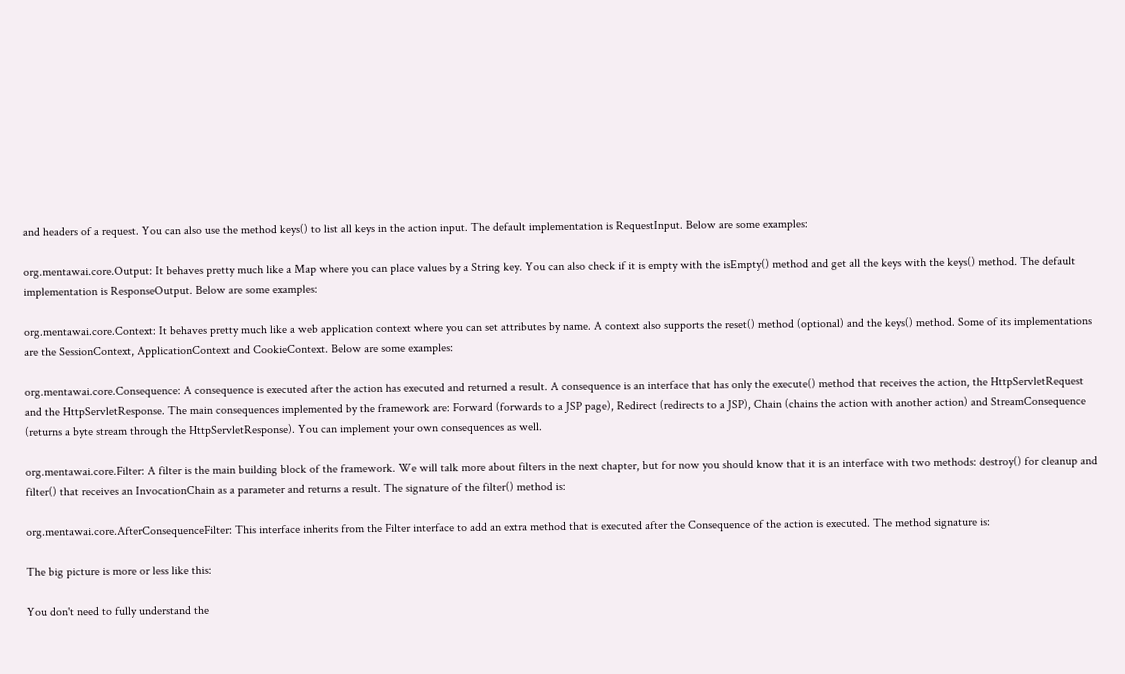and headers of a request. You can also use the method keys() to list all keys in the action input. The default implementation is RequestInput. Below are some examples:

org.mentawai.core.Output: It behaves pretty much like a Map where you can place values by a String key. You can also check if it is empty with the isEmpty() method and get all the keys with the keys() method. The default implementation is ResponseOutput. Below are some examples:

org.mentawai.core.Context: It behaves pretty much like a web application context where you can set attributes by name. A context also supports the reset() method (optional) and the keys() method. Some of its implementations are the SessionContext, ApplicationContext and CookieContext. Below are some examples:

org.mentawai.core.Consequence: A consequence is executed after the action has executed and returned a result. A consequence is an interface that has only the execute() method that receives the action, the HttpServletRequest and the HttpServletResponse. The main consequences implemented by the framework are: Forward (forwards to a JSP page), Redirect (redirects to a JSP), Chain (chains the action with another action) and StreamConsequence (returns a byte stream through the HttpServletResponse). You can implement your own consequences as well.

org.mentawai.core.Filter: A filter is the main building block of the framework. We will talk more about filters in the next chapter, but for now you should know that it is an interface with two methods: destroy() for cleanup and filter() that receives an InvocationChain as a parameter and returns a result. The signature of the filter() method is:

org.mentawai.core.AfterConsequenceFilter: This interface inherits from the Filter interface to add an extra method that is executed after the Consequence of the action is executed. The method signature is:

The big picture is more or less like this:

You don't need to fully understand the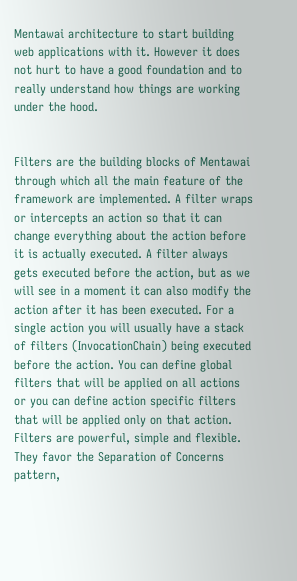Mentawai architecture to start building web applications with it. However it does not hurt to have a good foundation and to really understand how things are working under the hood.


Filters are the building blocks of Mentawai through which all the main feature of the framework are implemented. A filter wraps or intercepts an action so that it can change everything about the action before it is actually executed. A filter always gets executed before the action, but as we will see in a moment it can also modify the action after it has been executed. For a single action you will usually have a stack of filters (InvocationChain) being executed before the action. You can define global filters that will be applied on all actions or you can define action specific filters that will be applied only on that action. Filters are powerful, simple and flexible. They favor the Separation of Concerns pattern,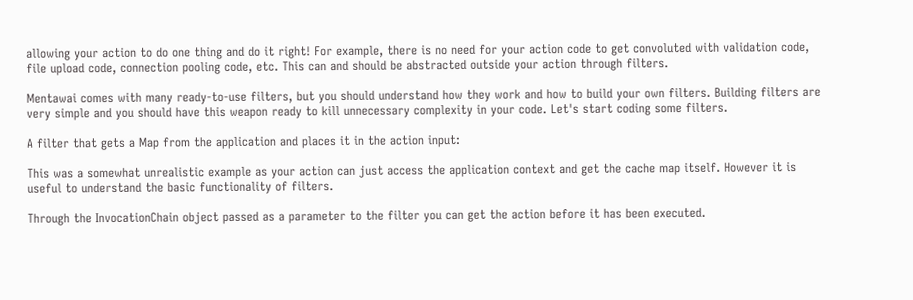allowing your action to do one thing and do it right! For example, there is no need for your action code to get convoluted with validation code, file upload code, connection pooling code, etc. This can and should be abstracted outside your action through filters.

Mentawai comes with many ready-to-use filters, but you should understand how they work and how to build your own filters. Building filters are very simple and you should have this weapon ready to kill unnecessary complexity in your code. Let's start coding some filters.

A filter that gets a Map from the application and places it in the action input:

This was a somewhat unrealistic example as your action can just access the application context and get the cache map itself. However it is useful to understand the basic functionality of filters.

Through the InvocationChain object passed as a parameter to the filter you can get the action before it has been executed.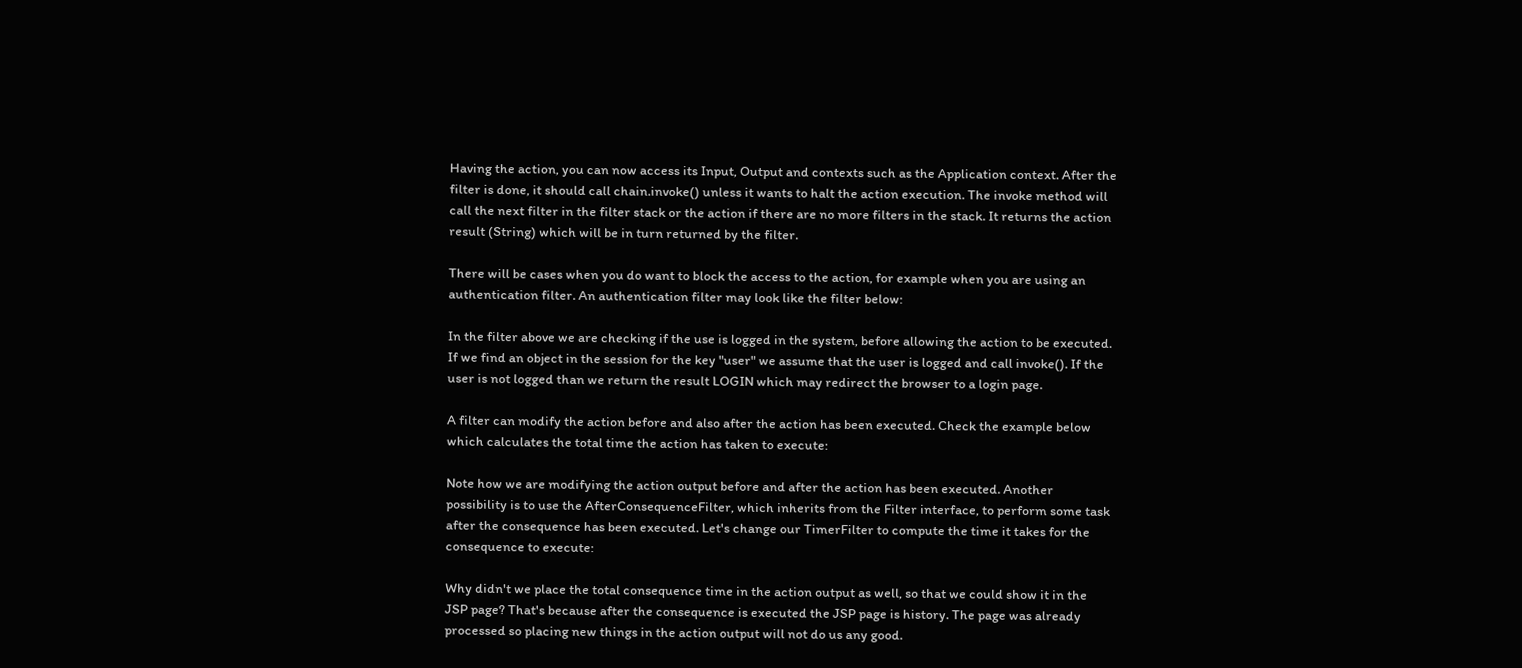Having the action, you can now access its Input, Output and contexts such as the Application context. After the filter is done, it should call chain.invoke() unless it wants to halt the action execution. The invoke method will call the next filter in the filter stack or the action if there are no more filters in the stack. It returns the action result (String) which will be in turn returned by the filter.

There will be cases when you do want to block the access to the action, for example when you are using an authentication filter. An authentication filter may look like the filter below:

In the filter above we are checking if the use is logged in the system, before allowing the action to be executed. If we find an object in the session for the key "user" we assume that the user is logged and call invoke(). If the user is not logged than we return the result LOGIN which may redirect the browser to a login page.

A filter can modify the action before and also after the action has been executed. Check the example below which calculates the total time the action has taken to execute:

Note how we are modifying the action output before and after the action has been executed. Another possibility is to use the AfterConsequenceFilter, which inherits from the Filter interface, to perform some task after the consequence has been executed. Let's change our TimerFilter to compute the time it takes for the consequence to execute:

Why didn't we place the total consequence time in the action output as well, so that we could show it in the JSP page? That's because after the consequence is executed the JSP page is history. The page was already processed so placing new things in the action output will not do us any good.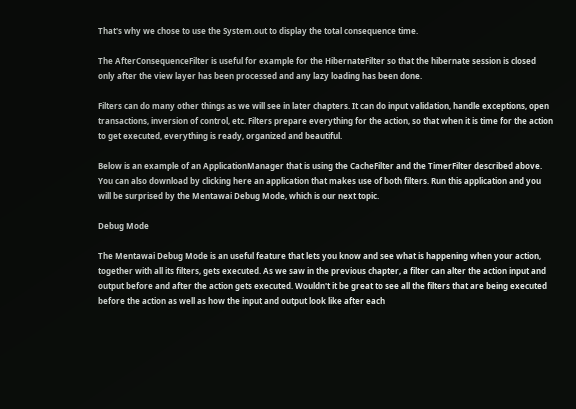That's why we chose to use the System.out to display the total consequence time.

The AfterConsequenceFilter is useful for example for the HibernateFilter so that the hibernate session is closed only after the view layer has been processed and any lazy loading has been done.

Filters can do many other things as we will see in later chapters. It can do input validation, handle exceptions, open transactions, inversion of control, etc. Filters prepare everything for the action, so that when it is time for the action to get executed, everything is ready, organized and beautiful.

Below is an example of an ApplicationManager that is using the CacheFilter and the TimerFilter described above. You can also download by clicking here an application that makes use of both filters. Run this application and you will be surprised by the Mentawai Debug Mode, which is our next topic.

Debug Mode

The Mentawai Debug Mode is an useful feature that lets you know and see what is happening when your action, together with all its filters, gets executed. As we saw in the previous chapter, a filter can alter the action input and output before and after the action gets executed. Wouldn't it be great to see all the filters that are being executed before the action as well as how the input and output look like after each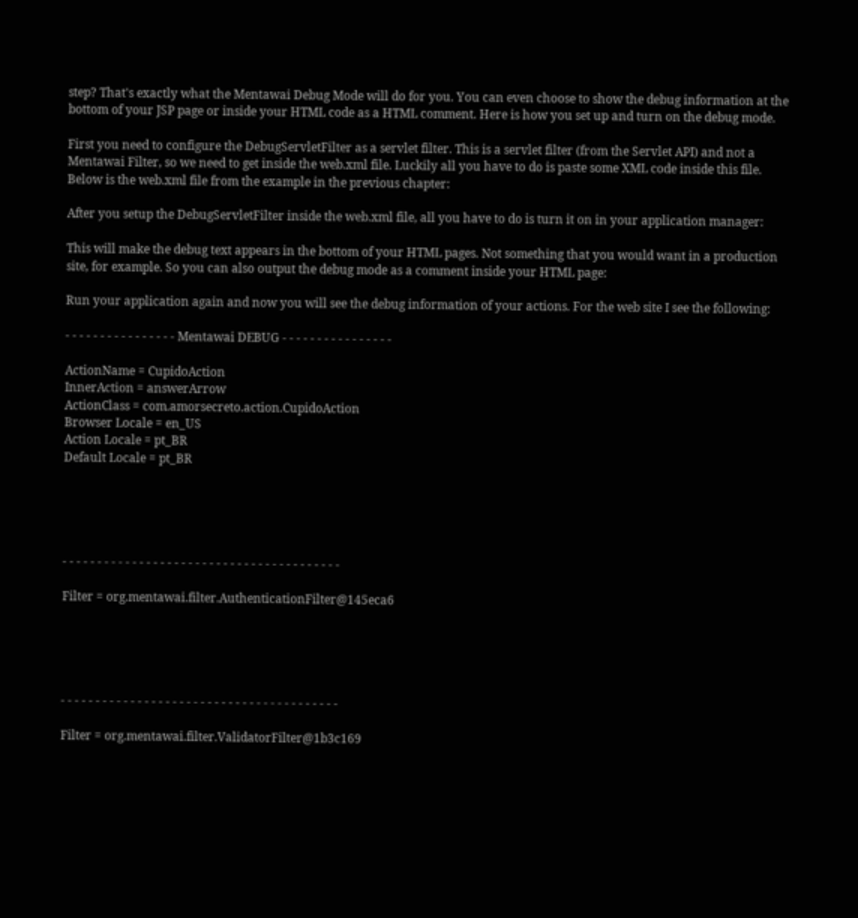step? That's exactly what the Mentawai Debug Mode will do for you. You can even choose to show the debug information at the bottom of your JSP page or inside your HTML code as a HTML comment. Here is how you set up and turn on the debug mode.

First you need to configure the DebugServletFilter as a servlet filter. This is a servlet filter (from the Servlet API) and not a Mentawai Filter, so we need to get inside the web.xml file. Luckily all you have to do is paste some XML code inside this file. Below is the web.xml file from the example in the previous chapter:

After you setup the DebugServletFilter inside the web.xml file, all you have to do is turn it on in your application manager:

This will make the debug text appears in the bottom of your HTML pages. Not something that you would want in a production site, for example. So you can also output the debug mode as a comment inside your HTML page:

Run your application again and now you will see the debug information of your actions. For the web site I see the following:

- - - - - - - - - - - - - - - - Mentawai DEBUG - - - - - - - - - - - - - - - -

ActionName = CupidoAction
InnerAction = answerArrow
ActionClass = com.amorsecreto.action.CupidoAction
Browser Locale = en_US
Action Locale = pt_BR
Default Locale = pt_BR





- - - - - - - - - - - - - - - - - - - - - - - - - - - - - - - - - - - - - - - -

Filter = org.mentawai.filter.AuthenticationFilter@145eca6





- - - - - - - - - - - - - - - - - - - - - - - - - - - - - - - - - - - - - - - -

Filter = org.mentawai.filter.ValidatorFilter@1b3c169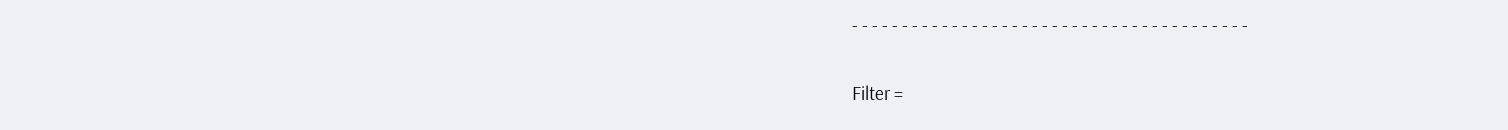- - - - - - - - - - - - - - - - - - - - - - - - - - - - - - - - - - - - - - - -

Filter =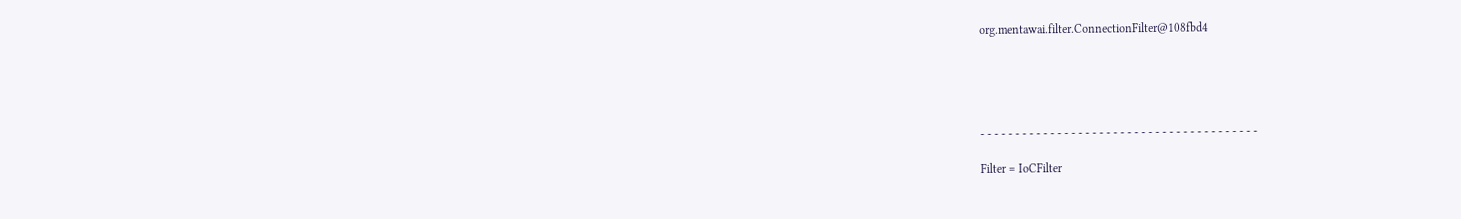org.mentawai.filter.ConnectionFilter@108fbd4





- - - - - - - - - - - - - - - - - - - - - - - - - - - - - - - - - - - - - - - -

Filter = IoCFilter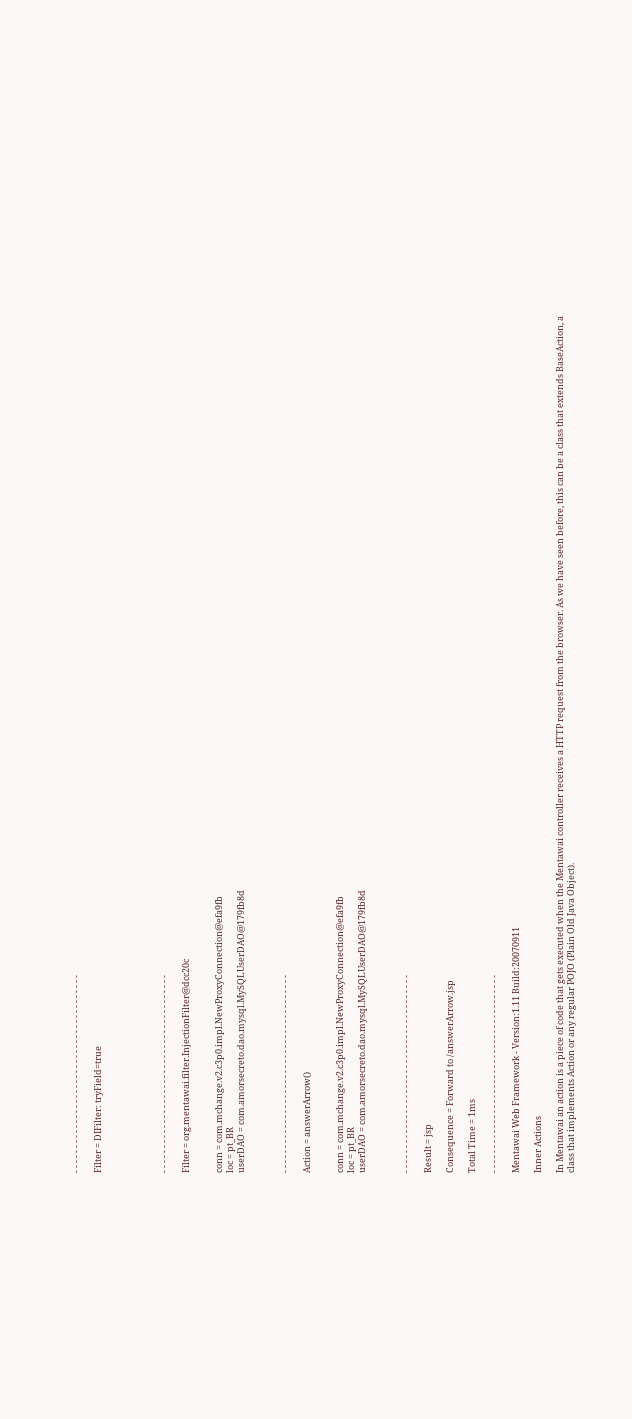- - - - - - - - - - - - - - - - - - - - - - - - - - - - - - - - - - - - - - - -

Filter = DIFilter: tryField=true





- - - - - - - - - - - - - - - - - - - - - - - - - - - - - - - - - - - - - - - -

Filter = org.mentawai.filter.InjectionFilter@dcc20c


conn = com.mchange.v2.c3p0.impl.NewProxyConnection@efa9fb
loc = pt_BR
userDAO = com.amorsecreto.dao.mysql.MySQLUserDAO@179fb8d



- - - - - - - - - - - - - - - - - - - - - - - - - - - - - - - - - - - - - - - -

Action = answerArrow()


conn = com.mchange.v2.c3p0.impl.NewProxyConnection@efa9fb
loc = pt_BR
userDAO = com.amorsecreto.dao.mysql.MySQLUserDAO@179fb8d



- - - - - - - - - - - - - - - - - - - - - - - - - - - - - - - - - - - - - - - -

Result = jsp

Consequence = Forward to /answerArrow.jsp

Total Time = 1ms

- - - - - - - - - - - - - - - - - - - - - - - - - - - - - - - - - - - - - - - -

Mentawai Web Framework - Version:1.11 Build:20070911

Inner Actions

In Mentawai an action is a piece of code that gets executed when the Mentawai controller receives a HTTP request from the browser. As we have seen before, this can be a class that extends BaseAction, a class that implements Action or any regular POJO (Plain Old Java Object).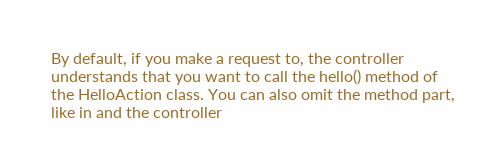By default, if you make a request to, the controller understands that you want to call the hello() method of the HelloAction class. You can also omit the method part, like in and the controller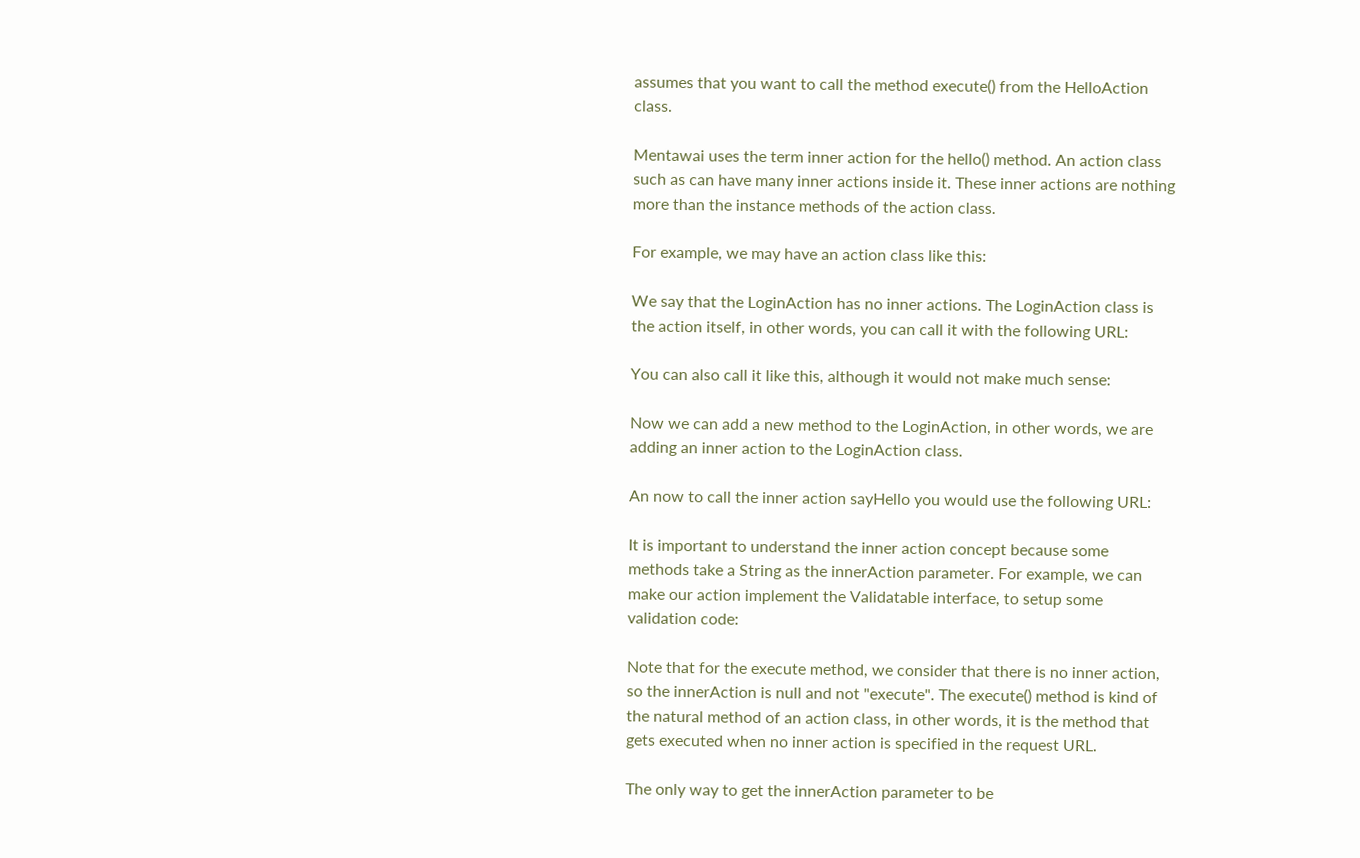assumes that you want to call the method execute() from the HelloAction class.

Mentawai uses the term inner action for the hello() method. An action class such as can have many inner actions inside it. These inner actions are nothing more than the instance methods of the action class.

For example, we may have an action class like this:

We say that the LoginAction has no inner actions. The LoginAction class is the action itself, in other words, you can call it with the following URL:

You can also call it like this, although it would not make much sense:

Now we can add a new method to the LoginAction, in other words, we are adding an inner action to the LoginAction class.

An now to call the inner action sayHello you would use the following URL:

It is important to understand the inner action concept because some methods take a String as the innerAction parameter. For example, we can make our action implement the Validatable interface, to setup some validation code:

Note that for the execute method, we consider that there is no inner action, so the innerAction is null and not "execute". The execute() method is kind of the natural method of an action class, in other words, it is the method that gets executed when no inner action is specified in the request URL.

The only way to get the innerAction parameter to be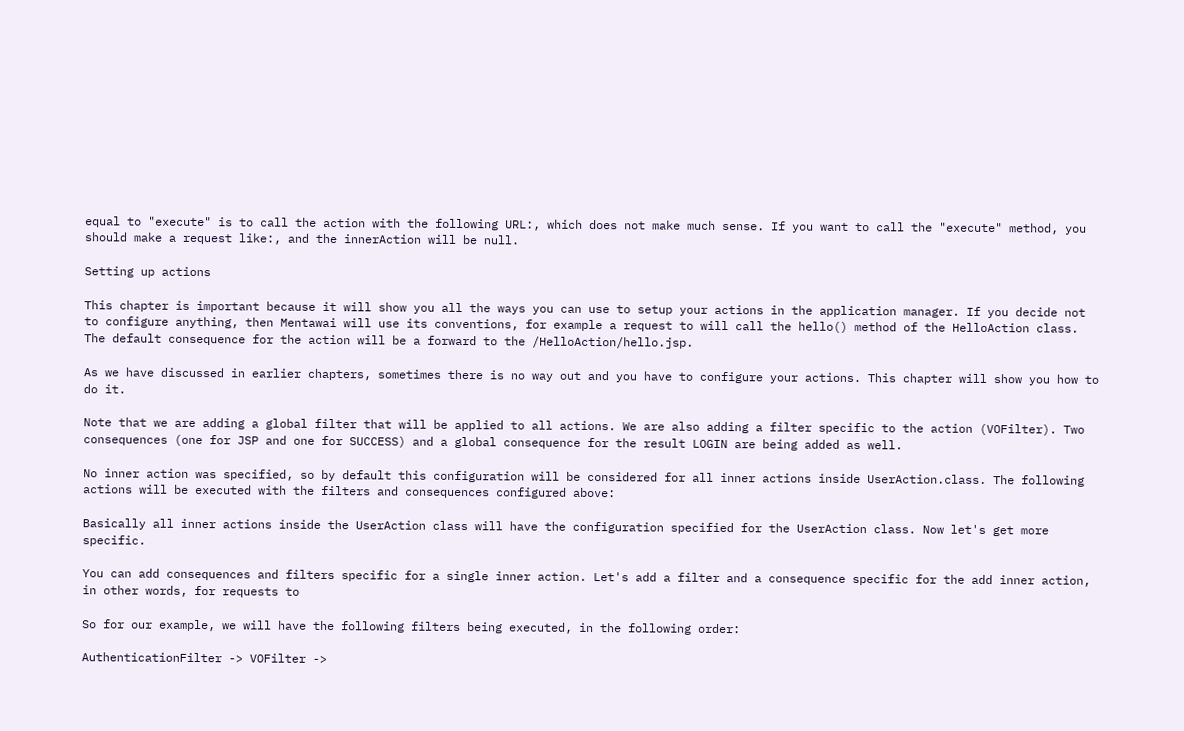equal to "execute" is to call the action with the following URL:, which does not make much sense. If you want to call the "execute" method, you should make a request like:, and the innerAction will be null.

Setting up actions

This chapter is important because it will show you all the ways you can use to setup your actions in the application manager. If you decide not to configure anything, then Mentawai will use its conventions, for example a request to will call the hello() method of the HelloAction class. The default consequence for the action will be a forward to the /HelloAction/hello.jsp.

As we have discussed in earlier chapters, sometimes there is no way out and you have to configure your actions. This chapter will show you how to do it.

Note that we are adding a global filter that will be applied to all actions. We are also adding a filter specific to the action (VOFilter). Two consequences (one for JSP and one for SUCCESS) and a global consequence for the result LOGIN are being added as well.

No inner action was specified, so by default this configuration will be considered for all inner actions inside UserAction.class. The following actions will be executed with the filters and consequences configured above:

Basically all inner actions inside the UserAction class will have the configuration specified for the UserAction class. Now let's get more specific.

You can add consequences and filters specific for a single inner action. Let's add a filter and a consequence specific for the add inner action, in other words, for requests to

So for our example, we will have the following filters being executed, in the following order:

AuthenticationFilter -> VOFilter ->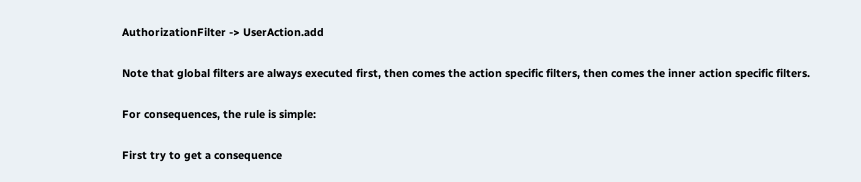AuthorizationFilter -> UserAction.add

Note that global filters are always executed first, then comes the action specific filters, then comes the inner action specific filters.

For consequences, the rule is simple:

First try to get a consequence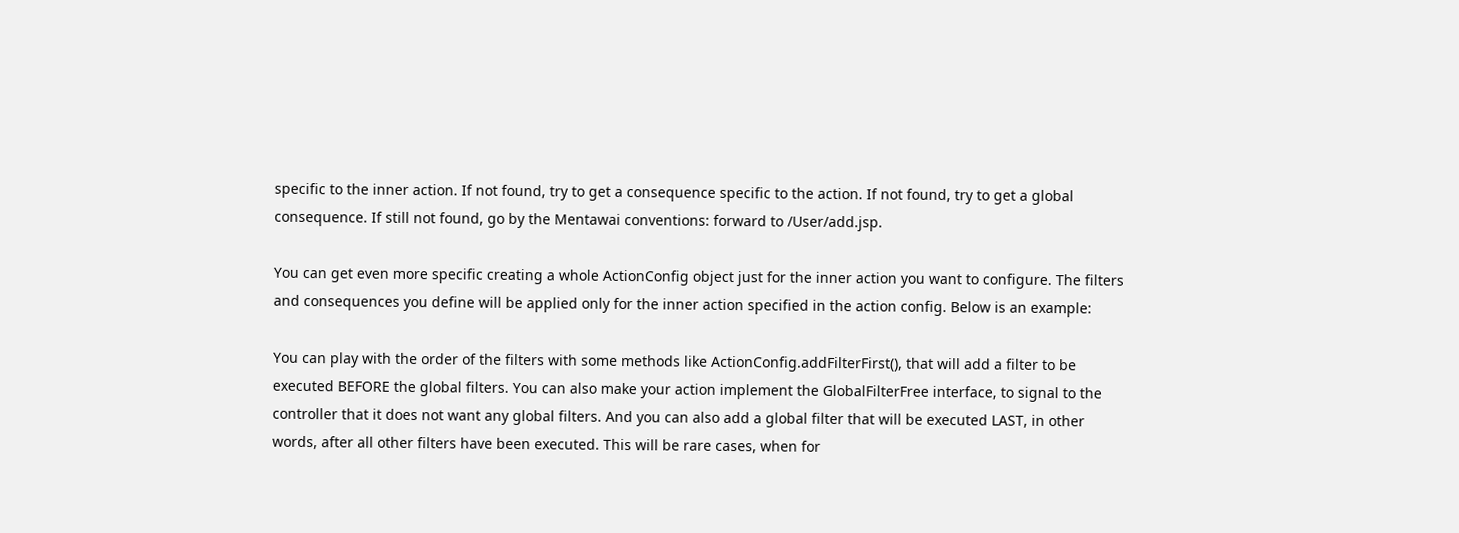specific to the inner action. If not found, try to get a consequence specific to the action. If not found, try to get a global consequence. If still not found, go by the Mentawai conventions: forward to /User/add.jsp.

You can get even more specific creating a whole ActionConfig object just for the inner action you want to configure. The filters and consequences you define will be applied only for the inner action specified in the action config. Below is an example:

You can play with the order of the filters with some methods like ActionConfig.addFilterFirst(), that will add a filter to be executed BEFORE the global filters. You can also make your action implement the GlobalFilterFree interface, to signal to the controller that it does not want any global filters. And you can also add a global filter that will be executed LAST, in other words, after all other filters have been executed. This will be rare cases, when for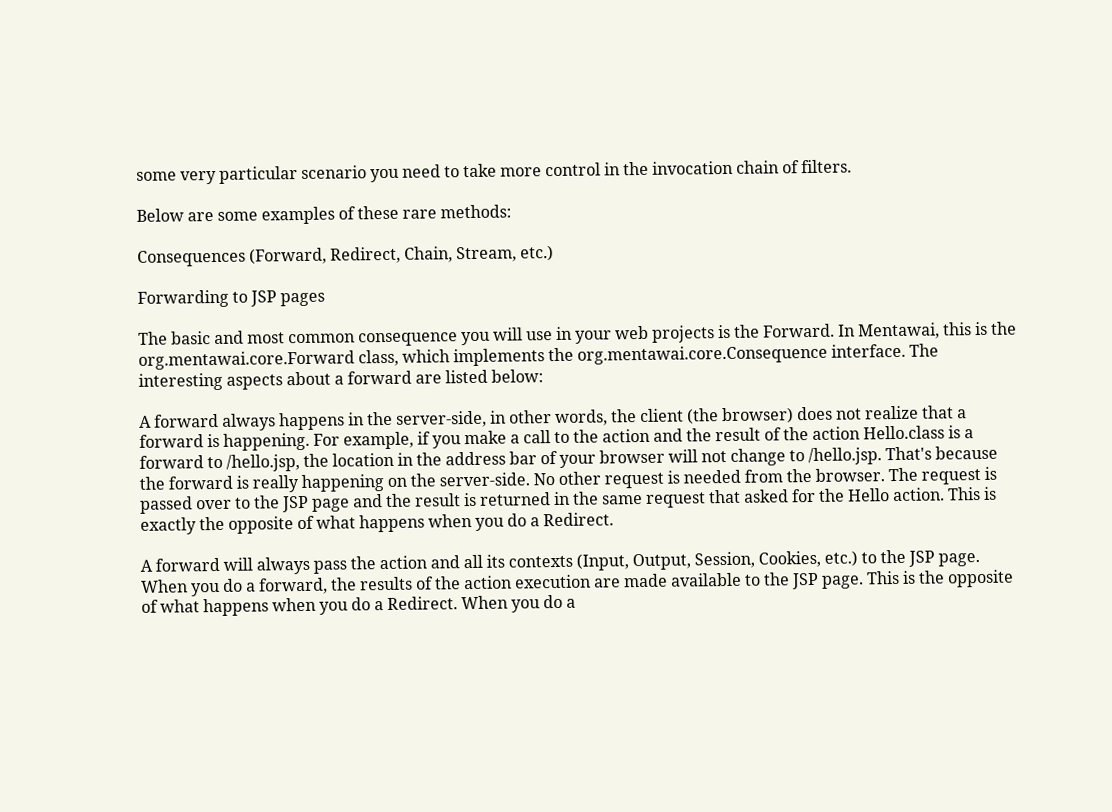some very particular scenario you need to take more control in the invocation chain of filters.

Below are some examples of these rare methods:

Consequences (Forward, Redirect, Chain, Stream, etc.)

Forwarding to JSP pages

The basic and most common consequence you will use in your web projects is the Forward. In Mentawai, this is the org.mentawai.core.Forward class, which implements the org.mentawai.core.Consequence interface. The interesting aspects about a forward are listed below:

A forward always happens in the server-side, in other words, the client (the browser) does not realize that a forward is happening. For example, if you make a call to the action and the result of the action Hello.class is a forward to /hello.jsp, the location in the address bar of your browser will not change to /hello.jsp. That's because the forward is really happening on the server-side. No other request is needed from the browser. The request is passed over to the JSP page and the result is returned in the same request that asked for the Hello action. This is exactly the opposite of what happens when you do a Redirect.

A forward will always pass the action and all its contexts (Input, Output, Session, Cookies, etc.) to the JSP page. When you do a forward, the results of the action execution are made available to the JSP page. This is the opposite of what happens when you do a Redirect. When you do a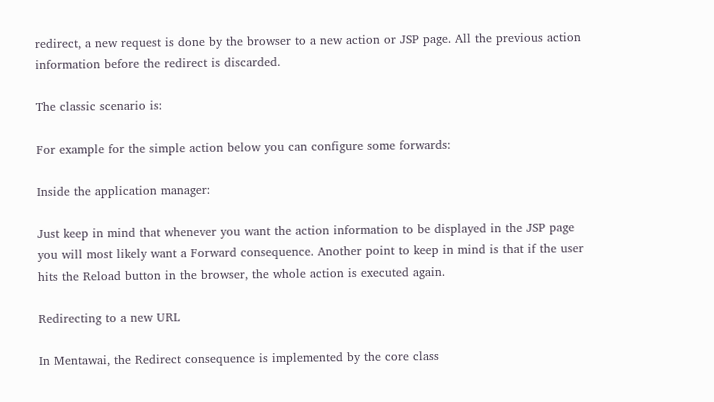redirect, a new request is done by the browser to a new action or JSP page. All the previous action information before the redirect is discarded.

The classic scenario is:

For example for the simple action below you can configure some forwards:

Inside the application manager:

Just keep in mind that whenever you want the action information to be displayed in the JSP page you will most likely want a Forward consequence. Another point to keep in mind is that if the user hits the Reload button in the browser, the whole action is executed again.

Redirecting to a new URL

In Mentawai, the Redirect consequence is implemented by the core class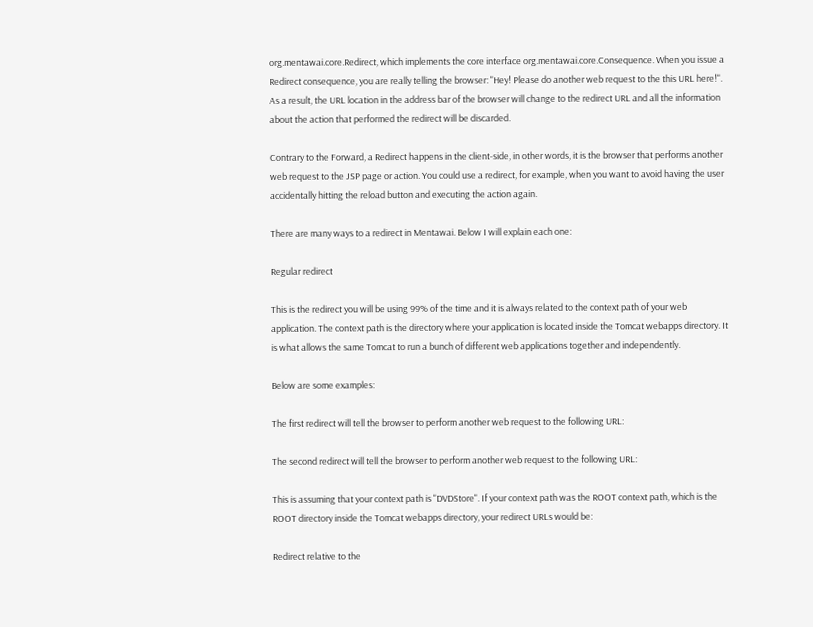org.mentawai.core.Redirect, which implements the core interface org.mentawai.core.Consequence. When you issue a Redirect consequence, you are really telling the browser: "Hey! Please do another web request to the this URL here!". As a result, the URL location in the address bar of the browser will change to the redirect URL and all the information about the action that performed the redirect will be discarded.

Contrary to the Forward, a Redirect happens in the client-side, in other words, it is the browser that performs another web request to the JSP page or action. You could use a redirect, for example, when you want to avoid having the user accidentally hitting the reload button and executing the action again.

There are many ways to a redirect in Mentawai. Below I will explain each one:

Regular redirect

This is the redirect you will be using 99% of the time and it is always related to the context path of your web application. The context path is the directory where your application is located inside the Tomcat webapps directory. It is what allows the same Tomcat to run a bunch of different web applications together and independently.

Below are some examples:

The first redirect will tell the browser to perform another web request to the following URL:

The second redirect will tell the browser to perform another web request to the following URL:

This is assuming that your context path is "DVDStore". If your context path was the ROOT context path, which is the ROOT directory inside the Tomcat webapps directory, your redirect URLs would be:

Redirect relative to the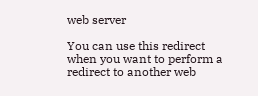web server

You can use this redirect when you want to perform a redirect to another web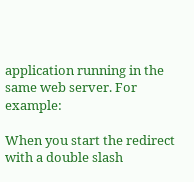application running in the same web server. For example:

When you start the redirect with a double slash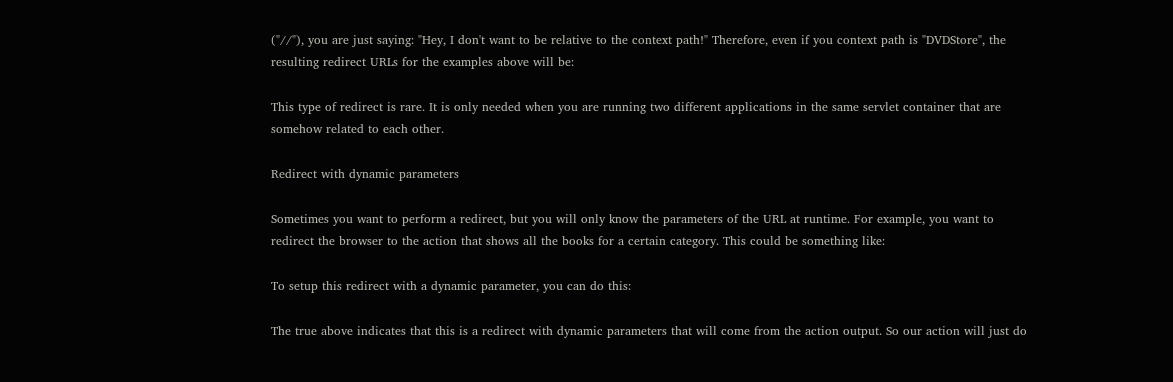("//"), you are just saying: "Hey, I don't want to be relative to the context path!" Therefore, even if you context path is "DVDStore", the resulting redirect URLs for the examples above will be:

This type of redirect is rare. It is only needed when you are running two different applications in the same servlet container that are somehow related to each other.

Redirect with dynamic parameters

Sometimes you want to perform a redirect, but you will only know the parameters of the URL at runtime. For example, you want to redirect the browser to the action that shows all the books for a certain category. This could be something like:

To setup this redirect with a dynamic parameter, you can do this:

The true above indicates that this is a redirect with dynamic parameters that will come from the action output. So our action will just do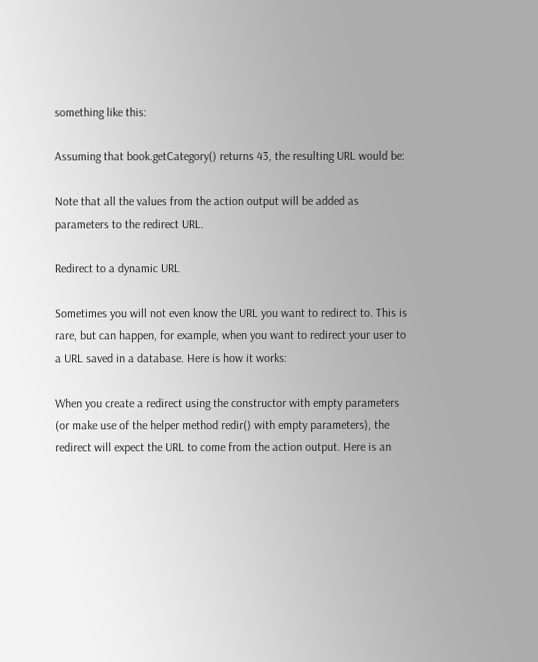something like this:

Assuming that book.getCategory() returns 43, the resulting URL would be:

Note that all the values from the action output will be added as parameters to the redirect URL.

Redirect to a dynamic URL

Sometimes you will not even know the URL you want to redirect to. This is rare, but can happen, for example, when you want to redirect your user to a URL saved in a database. Here is how it works:

When you create a redirect using the constructor with empty parameters (or make use of the helper method redir() with empty parameters), the redirect will expect the URL to come from the action output. Here is an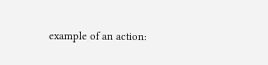example of an action: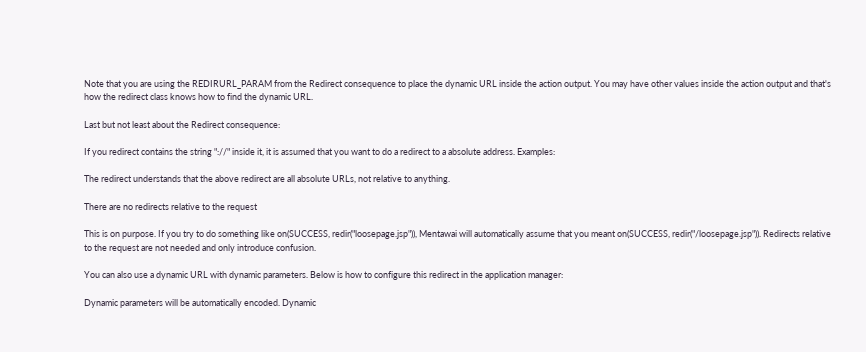Note that you are using the REDIRURL_PARAM from the Redirect consequence to place the dynamic URL inside the action output. You may have other values inside the action output and that's how the redirect class knows how to find the dynamic URL.

Last but not least about the Redirect consequence:

If you redirect contains the string "://" inside it, it is assumed that you want to do a redirect to a absolute address. Examples:

The redirect understands that the above redirect are all absolute URLs, not relative to anything.

There are no redirects relative to the request

This is on purpose. If you try to do something like on(SUCCESS, redir("loosepage.jsp")), Mentawai will automatically assume that you meant on(SUCCESS, redir("/loosepage.jsp")). Redirects relative to the request are not needed and only introduce confusion.

You can also use a dynamic URL with dynamic parameters. Below is how to configure this redirect in the application manager:

Dynamic parameters will be automatically encoded. Dynamic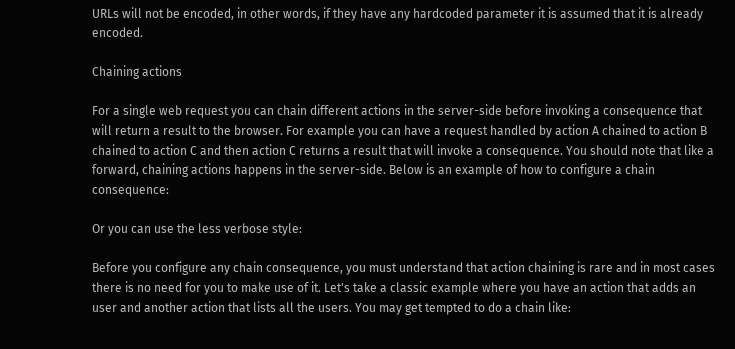URLs will not be encoded, in other words, if they have any hardcoded parameter it is assumed that it is already encoded.

Chaining actions

For a single web request you can chain different actions in the server-side before invoking a consequence that will return a result to the browser. For example you can have a request handled by action A chained to action B chained to action C and then action C returns a result that will invoke a consequence. You should note that like a forward, chaining actions happens in the server-side. Below is an example of how to configure a chain consequence:

Or you can use the less verbose style:

Before you configure any chain consequence, you must understand that action chaining is rare and in most cases there is no need for you to make use of it. Let's take a classic example where you have an action that adds an user and another action that lists all the users. You may get tempted to do a chain like: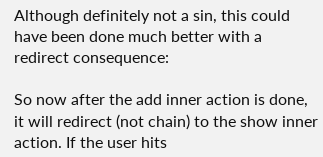Although definitely not a sin, this could have been done much better with a redirect consequence:

So now after the add inner action is done, it will redirect (not chain) to the show inner action. If the user hits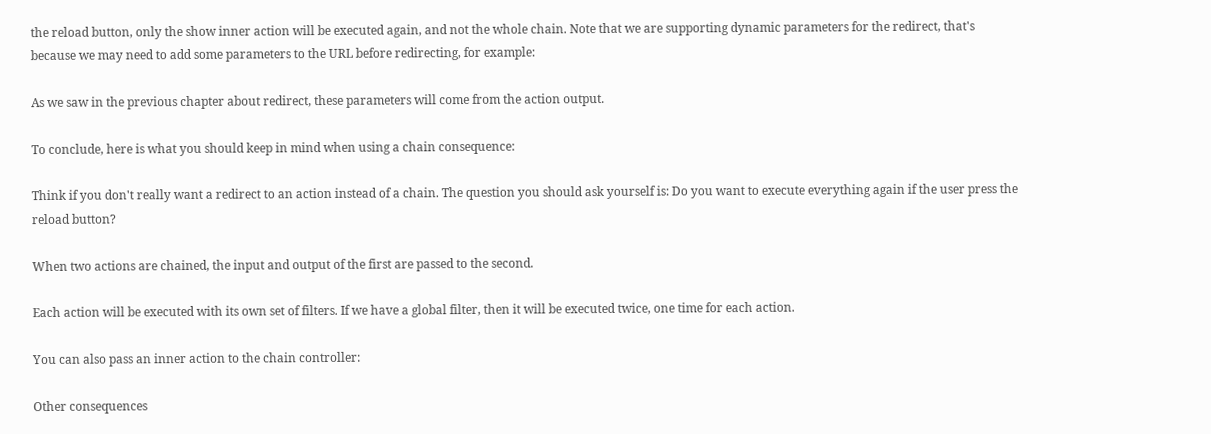the reload button, only the show inner action will be executed again, and not the whole chain. Note that we are supporting dynamic parameters for the redirect, that's because we may need to add some parameters to the URL before redirecting, for example:

As we saw in the previous chapter about redirect, these parameters will come from the action output.

To conclude, here is what you should keep in mind when using a chain consequence:

Think if you don't really want a redirect to an action instead of a chain. The question you should ask yourself is: Do you want to execute everything again if the user press the reload button?

When two actions are chained, the input and output of the first are passed to the second.

Each action will be executed with its own set of filters. If we have a global filter, then it will be executed twice, one time for each action.

You can also pass an inner action to the chain controller:

Other consequences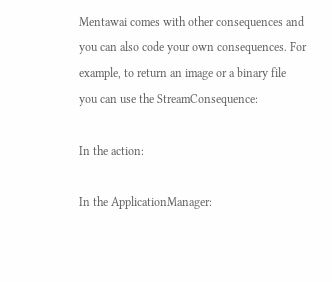Mentawai comes with other consequences and you can also code your own consequences. For example, to return an image or a binary file you can use the StreamConsequence:

In the action:

In the ApplicationManager: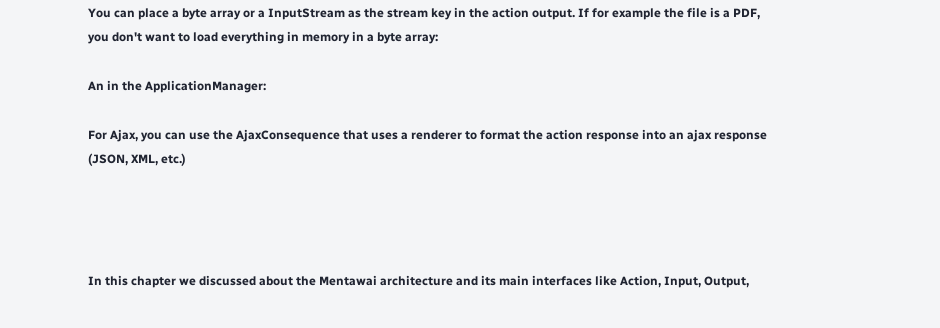You can place a byte array or a InputStream as the stream key in the action output. If for example the file is a PDF, you don't want to load everything in memory in a byte array:

An in the ApplicationManager:

For Ajax, you can use the AjaxConsequence that uses a renderer to format the action response into an ajax response (JSON, XML, etc.)




In this chapter we discussed about the Mentawai architecture and its main interfaces like Action, Input, Output,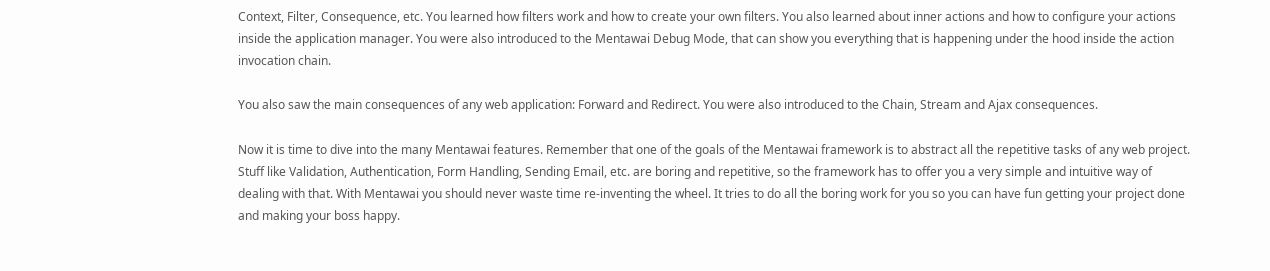Context, Filter, Consequence, etc. You learned how filters work and how to create your own filters. You also learned about inner actions and how to configure your actions inside the application manager. You were also introduced to the Mentawai Debug Mode, that can show you everything that is happening under the hood inside the action invocation chain.

You also saw the main consequences of any web application: Forward and Redirect. You were also introduced to the Chain, Stream and Ajax consequences.

Now it is time to dive into the many Mentawai features. Remember that one of the goals of the Mentawai framework is to abstract all the repetitive tasks of any web project. Stuff like Validation, Authentication, Form Handling, Sending Email, etc. are boring and repetitive, so the framework has to offer you a very simple and intuitive way of dealing with that. With Mentawai you should never waste time re-inventing the wheel. It tries to do all the boring work for you so you can have fun getting your project done and making your boss happy.